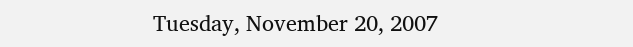Tuesday, November 20, 2007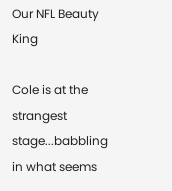Our NFL Beauty King

Cole is at the strangest stage...babbling in what seems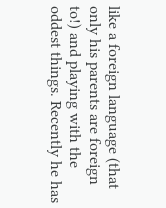like a foreign language (that only his parents are foreign to!) and playing with the oddest things. Recently he has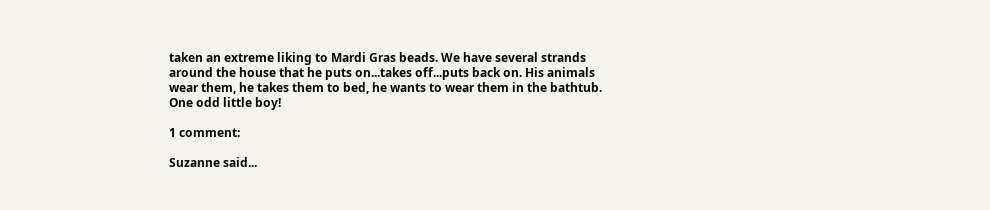taken an extreme liking to Mardi Gras beads. We have several strands around the house that he puts on...takes off...puts back on. His animals wear them, he takes them to bed, he wants to wear them in the bathtub. One odd little boy!

1 comment:

Suzanne said...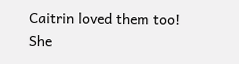Caitrin loved them too! She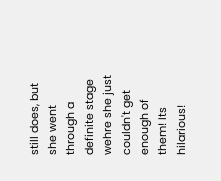still does, but she went through a definite stage wehre she just couldn't get enough of them! Its hilarious!